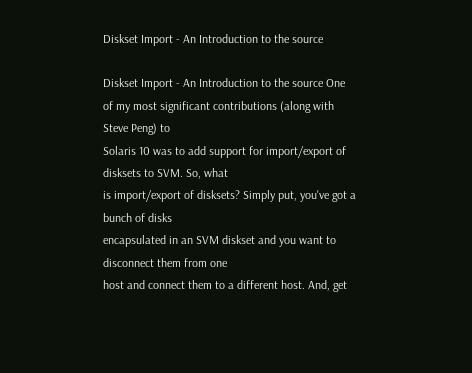Diskset Import - An Introduction to the source

Diskset Import - An Introduction to the source One of my most significant contributions (along with Steve Peng) to
Solaris 10 was to add support for import/export of disksets to SVM. So, what
is import/export of disksets? Simply put, you've got a bunch of disks
encapsulated in an SVM diskset and you want to disconnect them from one
host and connect them to a different host. And, get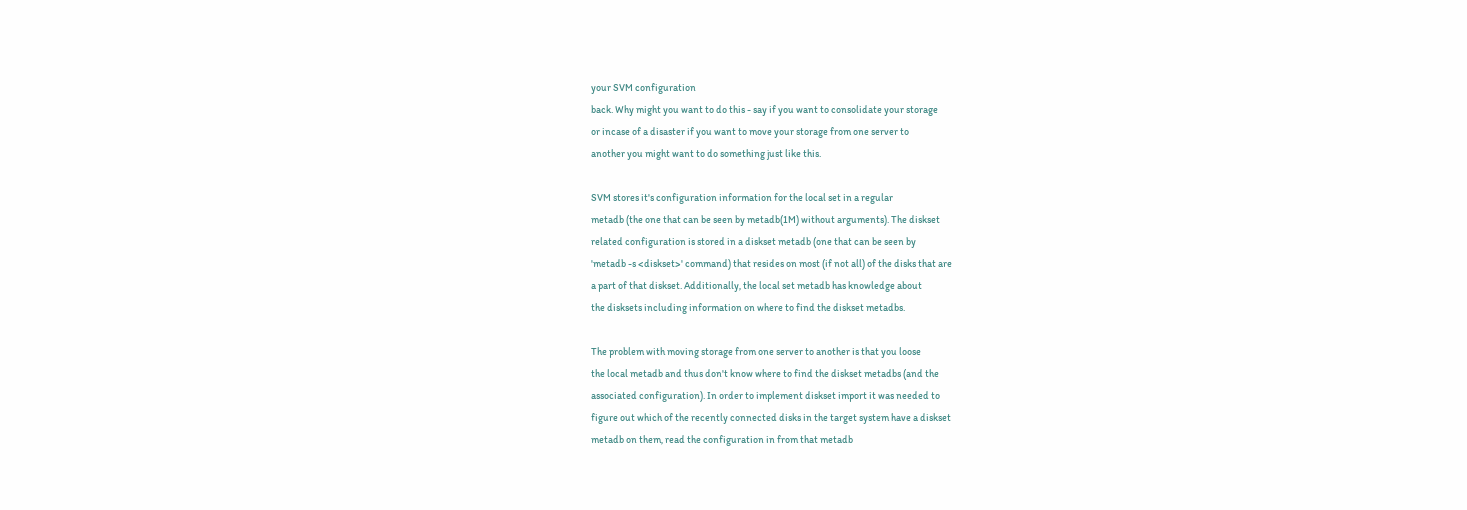your SVM configuration
back. Why might you want to do this - say if you want to consolidate your storage
or incase of a disaster if you want to move your storage from one server to
another you might want to do something just like this.

SVM stores it's configuration information for the local set in a regular
metadb (the one that can be seen by metadb(1M) without arguments). The diskset
related configuration is stored in a diskset metadb (one that can be seen by
'metadb -s <diskset>' command) that resides on most (if not all) of the disks that are
a part of that diskset. Additionally, the local set metadb has knowledge about
the disksets including information on where to find the diskset metadbs.

The problem with moving storage from one server to another is that you loose
the local metadb and thus don't know where to find the diskset metadbs (and the
associated configuration). In order to implement diskset import it was needed to
figure out which of the recently connected disks in the target system have a diskset
metadb on them, read the configuration in from that metadb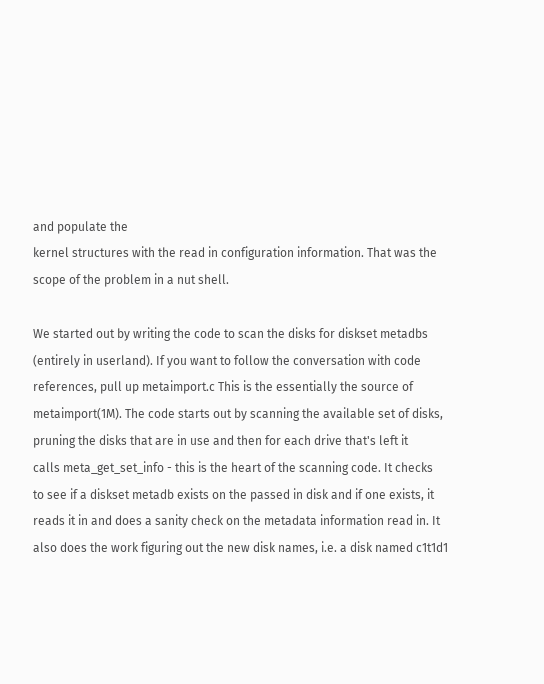and populate the
kernel structures with the read in configuration information. That was the
scope of the problem in a nut shell.

We started out by writing the code to scan the disks for diskset metadbs
(entirely in userland). If you want to follow the conversation with code
references, pull up metaimport.c This is the essentially the source of
metaimport(1M). The code starts out by scanning the available set of disks,
pruning the disks that are in use and then for each drive that's left it
calls meta_get_set_info - this is the heart of the scanning code. It checks
to see if a diskset metadb exists on the passed in disk and if one exists, it
reads it in and does a sanity check on the metadata information read in. It
also does the work figuring out the new disk names, i.e. a disk named c1t1d1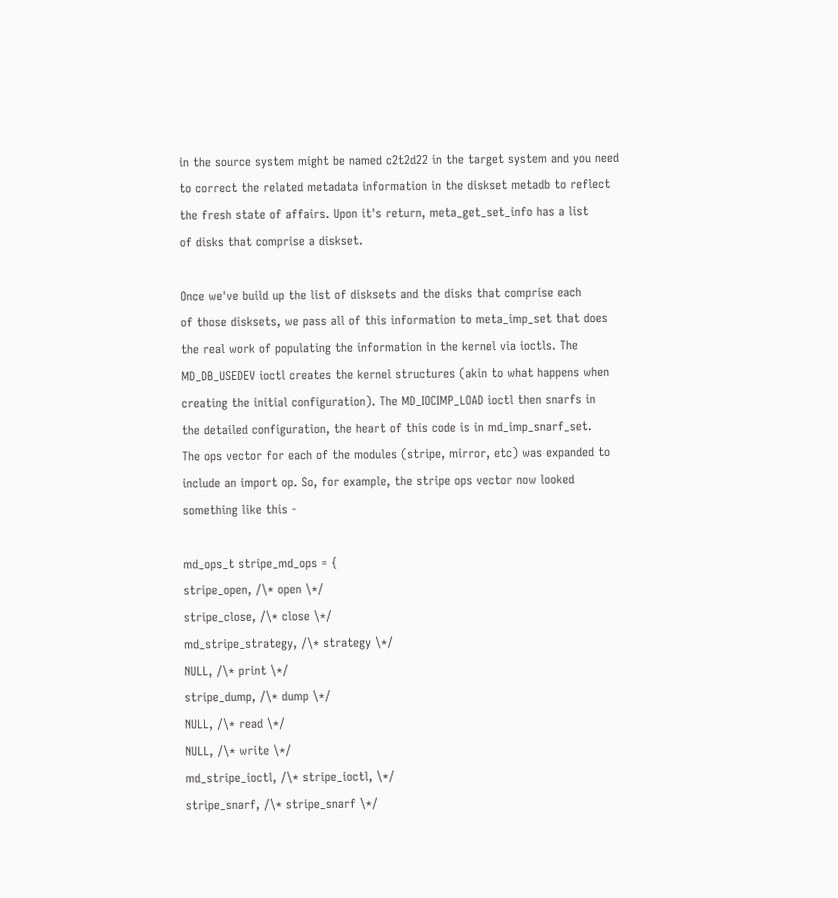in the source system might be named c2t2d22 in the target system and you need
to correct the related metadata information in the diskset metadb to reflect
the fresh state of affairs. Upon it's return, meta_get_set_info has a list
of disks that comprise a diskset.

Once we've build up the list of disksets and the disks that comprise each
of those disksets, we pass all of this information to meta_imp_set that does
the real work of populating the information in the kernel via ioctls. The
MD_DB_USEDEV ioctl creates the kernel structures (akin to what happens when
creating the initial configuration). The MD_IOCIMP_LOAD ioctl then snarfs in
the detailed configuration, the heart of this code is in md_imp_snarf_set.
The ops vector for each of the modules (stripe, mirror, etc) was expanded to
include an import op. So, for example, the stripe ops vector now looked
something like this -

md_ops_t stripe_md_ops = {
stripe_open, /\* open \*/
stripe_close, /\* close \*/
md_stripe_strategy, /\* strategy \*/
NULL, /\* print \*/
stripe_dump, /\* dump \*/
NULL, /\* read \*/
NULL, /\* write \*/
md_stripe_ioctl, /\* stripe_ioctl, \*/
stripe_snarf, /\* stripe_snarf \*/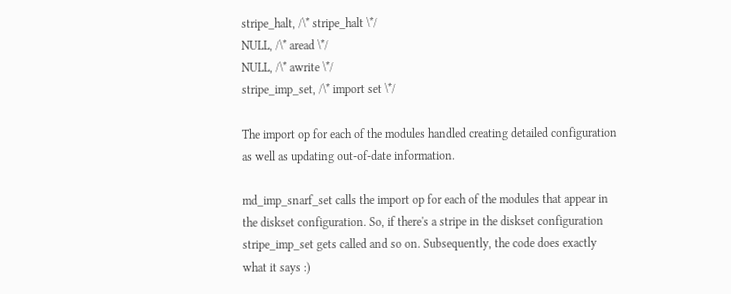stripe_halt, /\* stripe_halt \*/
NULL, /\* aread \*/
NULL, /\* awrite \*/
stripe_imp_set, /\* import set \*/

The import op for each of the modules handled creating detailed configuration
as well as updating out-of-date information.

md_imp_snarf_set calls the import op for each of the modules that appear in
the diskset configuration. So, if there's a stripe in the diskset configuration
stripe_imp_set gets called and so on. Subsequently, the code does exactly
what it says :)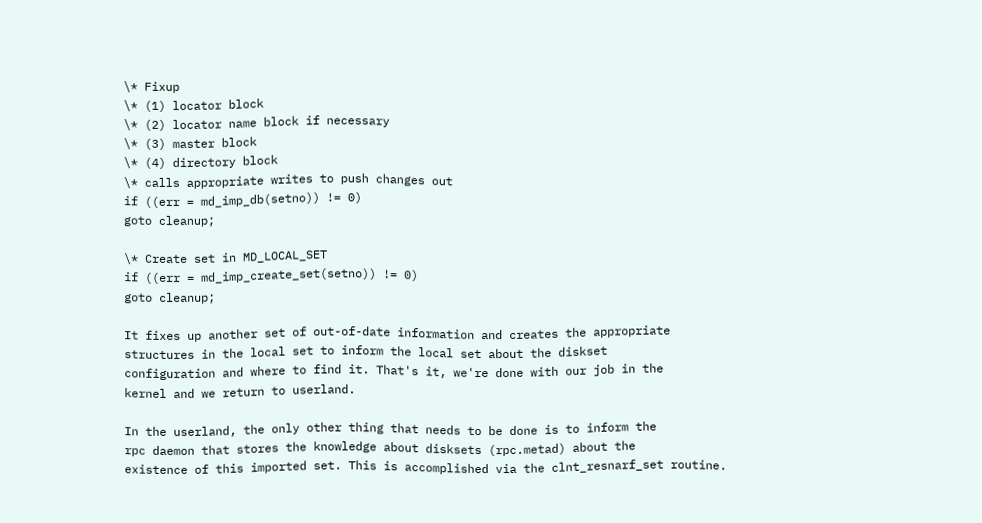\* Fixup
\* (1) locator block
\* (2) locator name block if necessary
\* (3) master block
\* (4) directory block
\* calls appropriate writes to push changes out
if ((err = md_imp_db(setno)) != 0)
goto cleanup;

\* Create set in MD_LOCAL_SET
if ((err = md_imp_create_set(setno)) != 0)
goto cleanup;

It fixes up another set of out-of-date information and creates the appropriate
structures in the local set to inform the local set about the diskset
configuration and where to find it. That's it, we're done with our job in the
kernel and we return to userland.

In the userland, the only other thing that needs to be done is to inform the
rpc daemon that stores the knowledge about disksets (rpc.metad) about the
existence of this imported set. This is accomplished via the clnt_resnarf_set routine.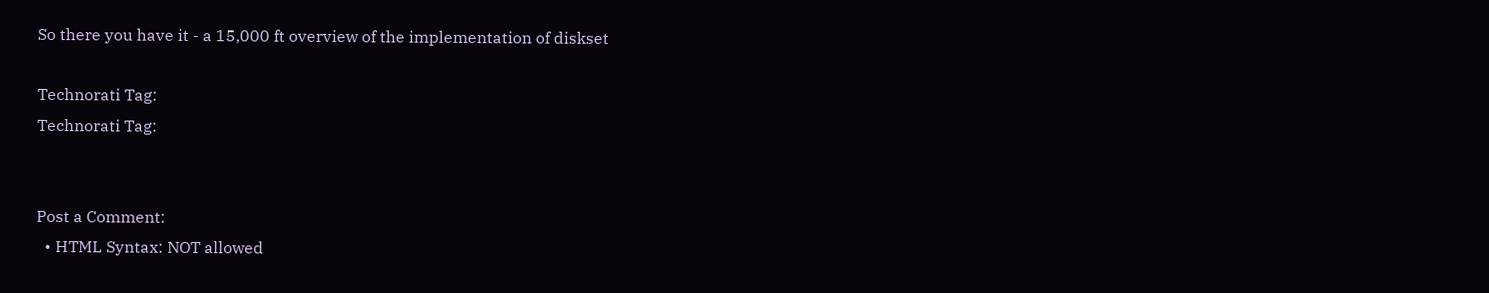So there you have it - a 15,000 ft overview of the implementation of diskset

Technorati Tag:
Technorati Tag:


Post a Comment:
  • HTML Syntax: NOT allowed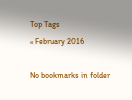Top Tags
« February 2016

No bookmarks in folder